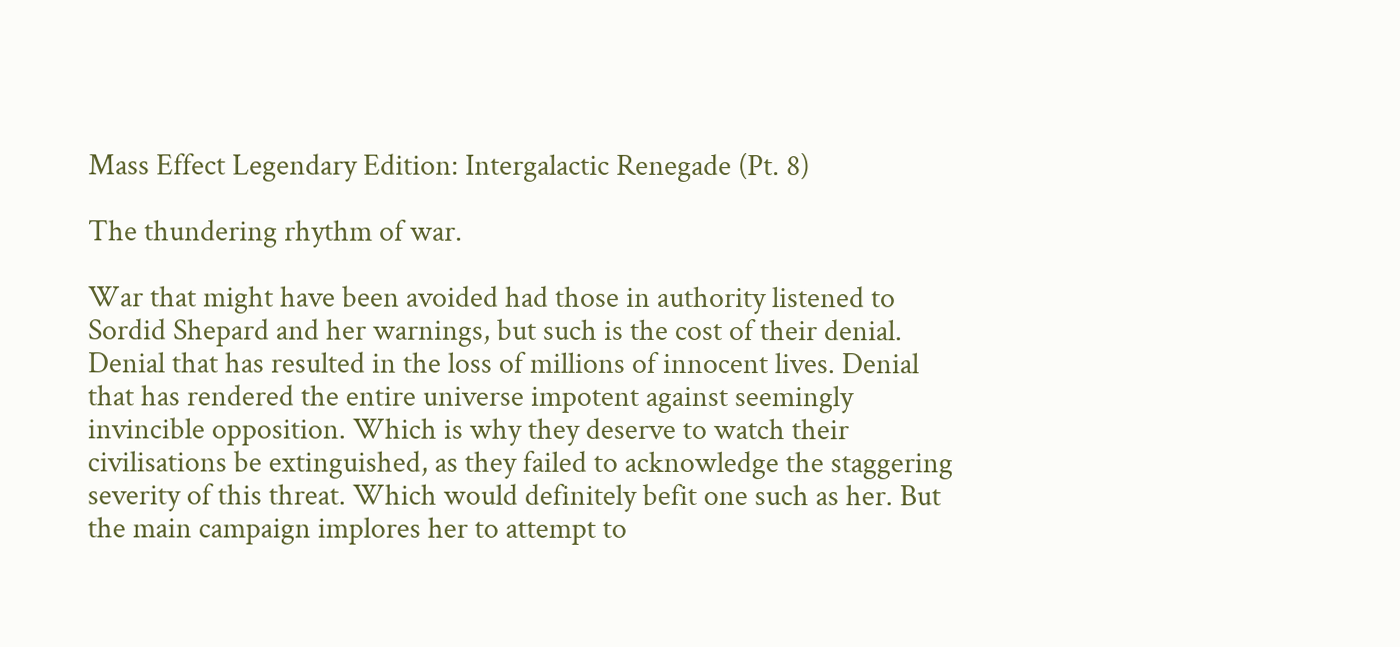Mass Effect Legendary Edition: Intergalactic Renegade (Pt. 8)

The thundering rhythm of war.

War that might have been avoided had those in authority listened to Sordid Shepard and her warnings, but such is the cost of their denial. Denial that has resulted in the loss of millions of innocent lives. Denial that has rendered the entire universe impotent against seemingly invincible opposition. Which is why they deserve to watch their civilisations be extinguished, as they failed to acknowledge the staggering severity of this threat. Which would definitely befit one such as her. But the main campaign implores her to attempt to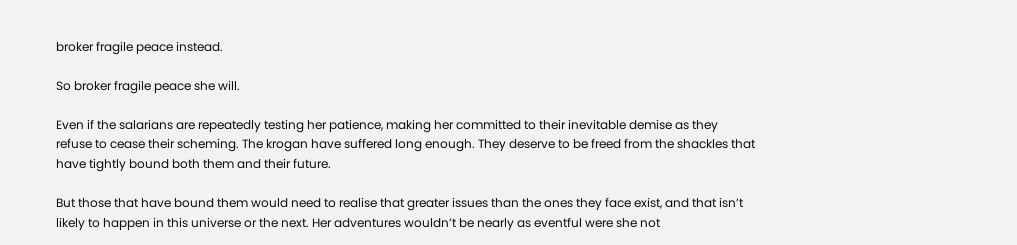broker fragile peace instead.

So broker fragile peace she will.

Even if the salarians are repeatedly testing her patience, making her committed to their inevitable demise as they refuse to cease their scheming. The krogan have suffered long enough. They deserve to be freed from the shackles that have tightly bound both them and their future.

But those that have bound them would need to realise that greater issues than the ones they face exist, and that isn’t likely to happen in this universe or the next. Her adventures wouldn’t be nearly as eventful were she not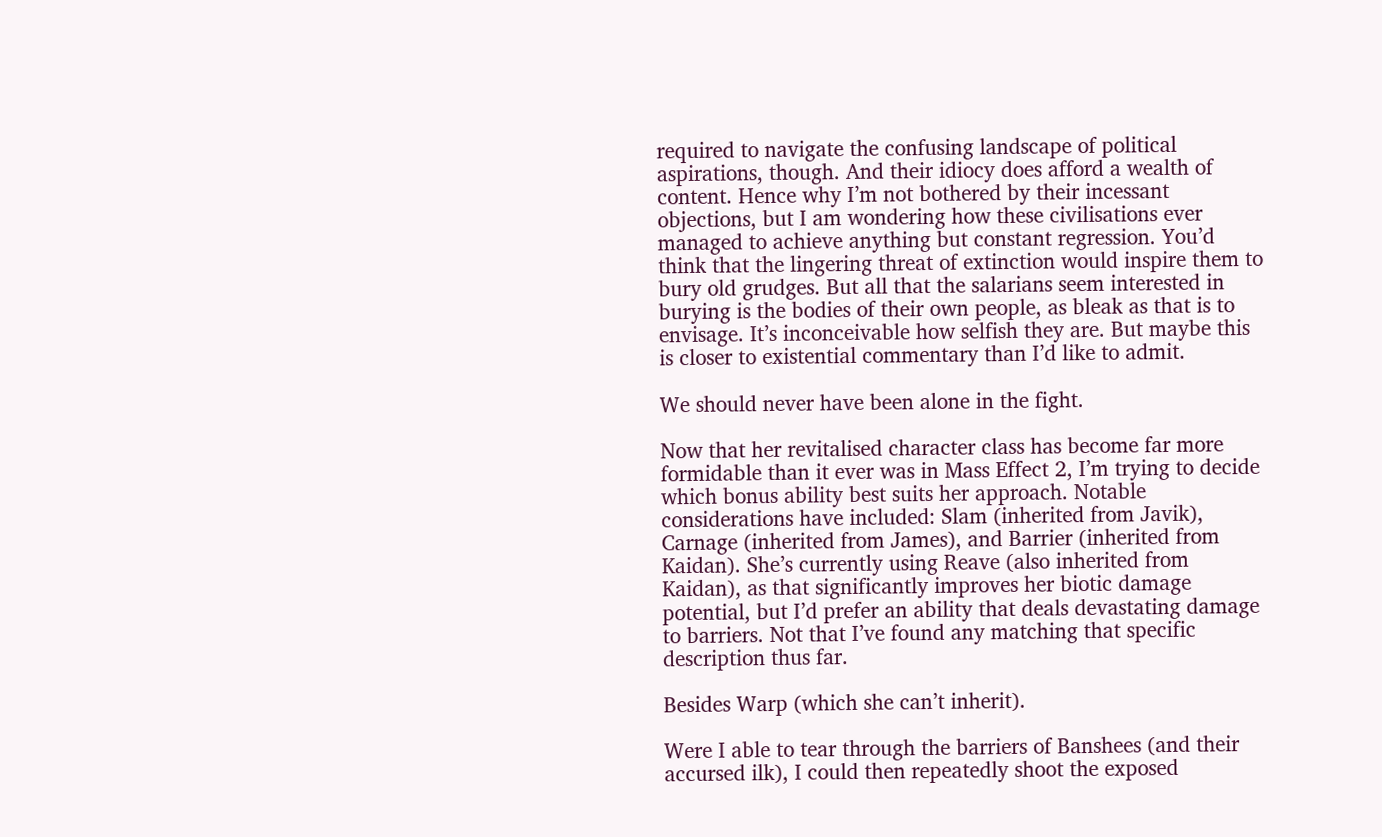required to navigate the confusing landscape of political aspirations, though. And their idiocy does afford a wealth of content. Hence why I’m not bothered by their incessant objections, but I am wondering how these civilisations ever managed to achieve anything but constant regression. You’d think that the lingering threat of extinction would inspire them to bury old grudges. But all that the salarians seem interested in burying is the bodies of their own people, as bleak as that is to envisage. It’s inconceivable how selfish they are. But maybe this is closer to existential commentary than I’d like to admit.

We should never have been alone in the fight.

Now that her revitalised character class has become far more formidable than it ever was in Mass Effect 2, I’m trying to decide which bonus ability best suits her approach. Notable considerations have included: Slam (inherited from Javik), Carnage (inherited from James), and Barrier (inherited from Kaidan). She’s currently using Reave (also inherited from Kaidan), as that significantly improves her biotic damage potential, but I’d prefer an ability that deals devastating damage to barriers. Not that I’ve found any matching that specific description thus far.

Besides Warp (which she can’t inherit).

Were I able to tear through the barriers of Banshees (and their accursed ilk), I could then repeatedly shoot the exposed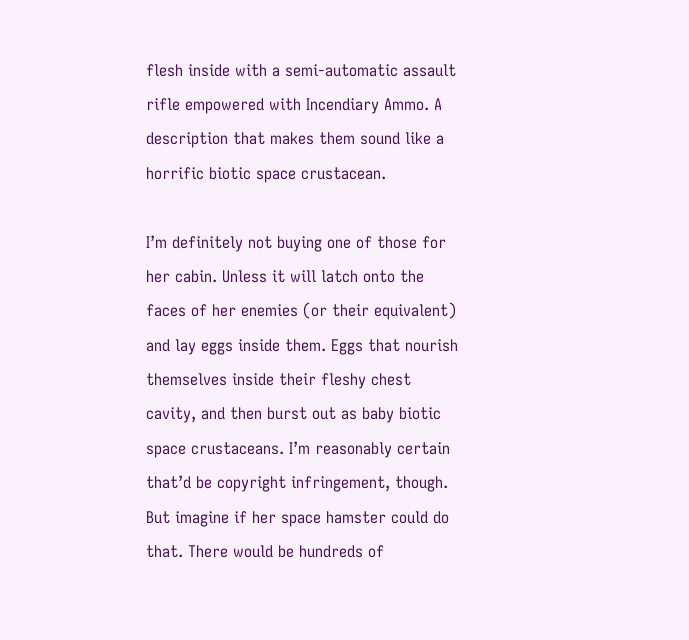flesh inside with a semi-automatic assault rifle empowered with Incendiary Ammo. A description that makes them sound like a horrific biotic space crustacean.

I’m definitely not buying one of those for her cabin. Unless it will latch onto the faces of her enemies (or their equivalent) and lay eggs inside them. Eggs that nourish themselves inside their fleshy chest cavity, and then burst out as baby biotic space crustaceans. I’m reasonably certain that’d be copyright infringement, though. But imagine if her space hamster could do that. There would be hundreds of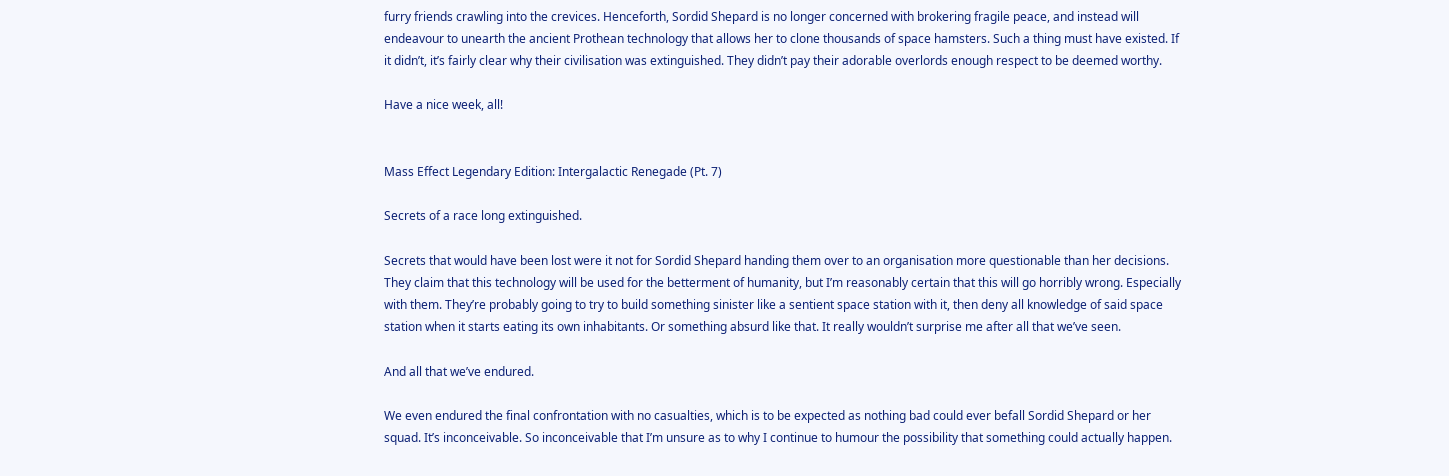furry friends crawling into the crevices. Henceforth, Sordid Shepard is no longer concerned with brokering fragile peace, and instead will endeavour to unearth the ancient Prothean technology that allows her to clone thousands of space hamsters. Such a thing must have existed. If it didn’t, it’s fairly clear why their civilisation was extinguished. They didn’t pay their adorable overlords enough respect to be deemed worthy.

Have a nice week, all!


Mass Effect Legendary Edition: Intergalactic Renegade (Pt. 7)

Secrets of a race long extinguished.

Secrets that would have been lost were it not for Sordid Shepard handing them over to an organisation more questionable than her decisions. They claim that this technology will be used for the betterment of humanity, but I’m reasonably certain that this will go horribly wrong. Especially with them. They’re probably going to try to build something sinister like a sentient space station with it, then deny all knowledge of said space station when it starts eating its own inhabitants. Or something absurd like that. It really wouldn’t surprise me after all that we’ve seen.

And all that we’ve endured.

We even endured the final confrontation with no casualties, which is to be expected as nothing bad could ever befall Sordid Shepard or her squad. It’s inconceivable. So inconceivable that I’m unsure as to why I continue to humour the possibility that something could actually happen.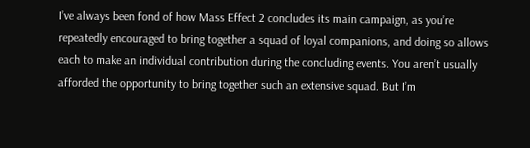I’ve always been fond of how Mass Effect 2 concludes its main campaign, as you’re repeatedly encouraged to bring together a squad of loyal companions, and doing so allows each to make an individual contribution during the concluding events. You aren’t usually afforded the opportunity to bring together such an extensive squad. But I’m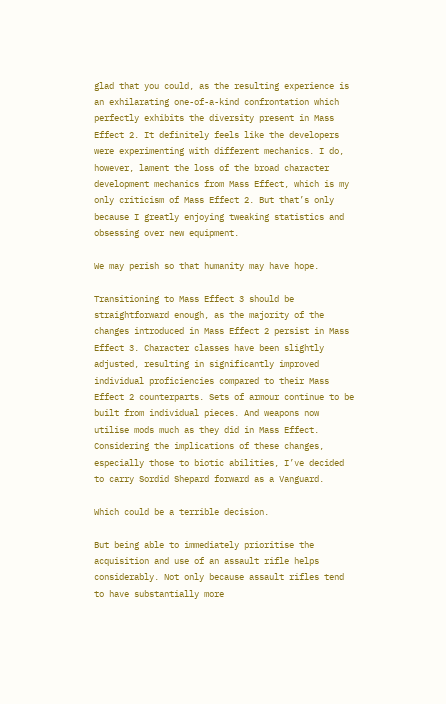glad that you could, as the resulting experience is an exhilarating one-of-a-kind confrontation which perfectly exhibits the diversity present in Mass Effect 2. It definitely feels like the developers were experimenting with different mechanics. I do, however, lament the loss of the broad character development mechanics from Mass Effect, which is my only criticism of Mass Effect 2. But that’s only because I greatly enjoying tweaking statistics and obsessing over new equipment.

We may perish so that humanity may have hope.

Transitioning to Mass Effect 3 should be straightforward enough, as the majority of the changes introduced in Mass Effect 2 persist in Mass Effect 3. Character classes have been slightly adjusted, resulting in significantly improved individual proficiencies compared to their Mass Effect 2 counterparts. Sets of armour continue to be built from individual pieces. And weapons now utilise mods much as they did in Mass Effect. Considering the implications of these changes, especially those to biotic abilities, I’ve decided to carry Sordid Shepard forward as a Vanguard.

Which could be a terrible decision.

But being able to immediately prioritise the acquisition and use of an assault rifle helps considerably. Not only because assault rifles tend to have substantially more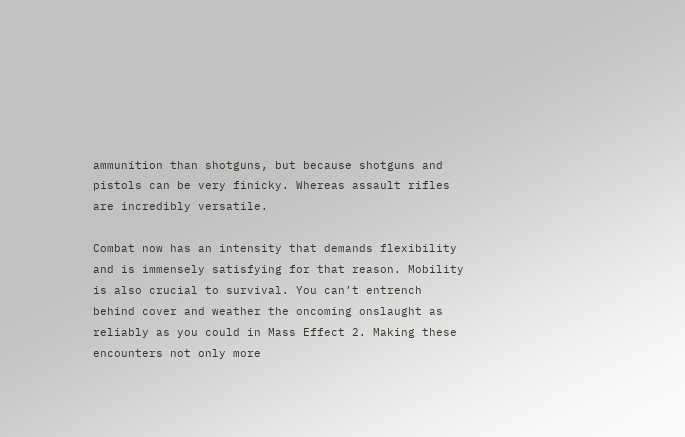ammunition than shotguns, but because shotguns and pistols can be very finicky. Whereas assault rifles are incredibly versatile.

Combat now has an intensity that demands flexibility and is immensely satisfying for that reason. Mobility is also crucial to survival. You can’t entrench behind cover and weather the oncoming onslaught as reliably as you could in Mass Effect 2. Making these encounters not only more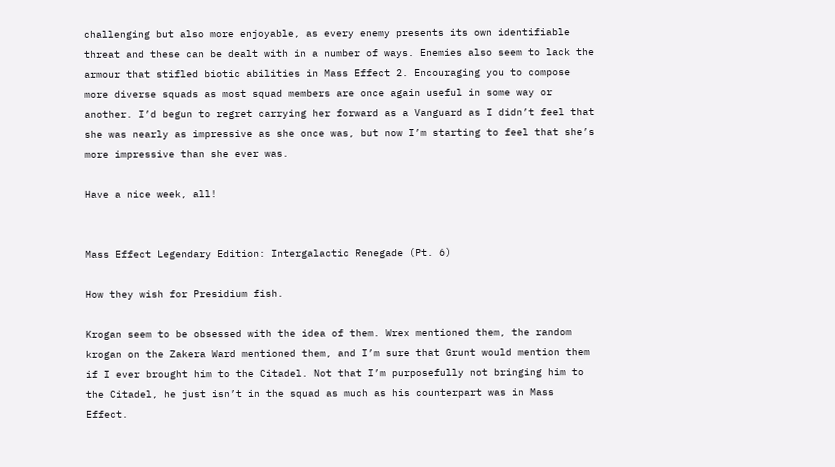challenging but also more enjoyable, as every enemy presents its own identifiable threat and these can be dealt with in a number of ways. Enemies also seem to lack the armour that stifled biotic abilities in Mass Effect 2. Encouraging you to compose more diverse squads as most squad members are once again useful in some way or another. I’d begun to regret carrying her forward as a Vanguard as I didn’t feel that she was nearly as impressive as she once was, but now I’m starting to feel that she’s more impressive than she ever was.

Have a nice week, all!


Mass Effect Legendary Edition: Intergalactic Renegade (Pt. 6)

How they wish for Presidium fish.

Krogan seem to be obsessed with the idea of them. Wrex mentioned them, the random krogan on the Zakera Ward mentioned them, and I’m sure that Grunt would mention them if I ever brought him to the Citadel. Not that I’m purposefully not bringing him to the Citadel, he just isn’t in the squad as much as his counterpart was in Mass Effect.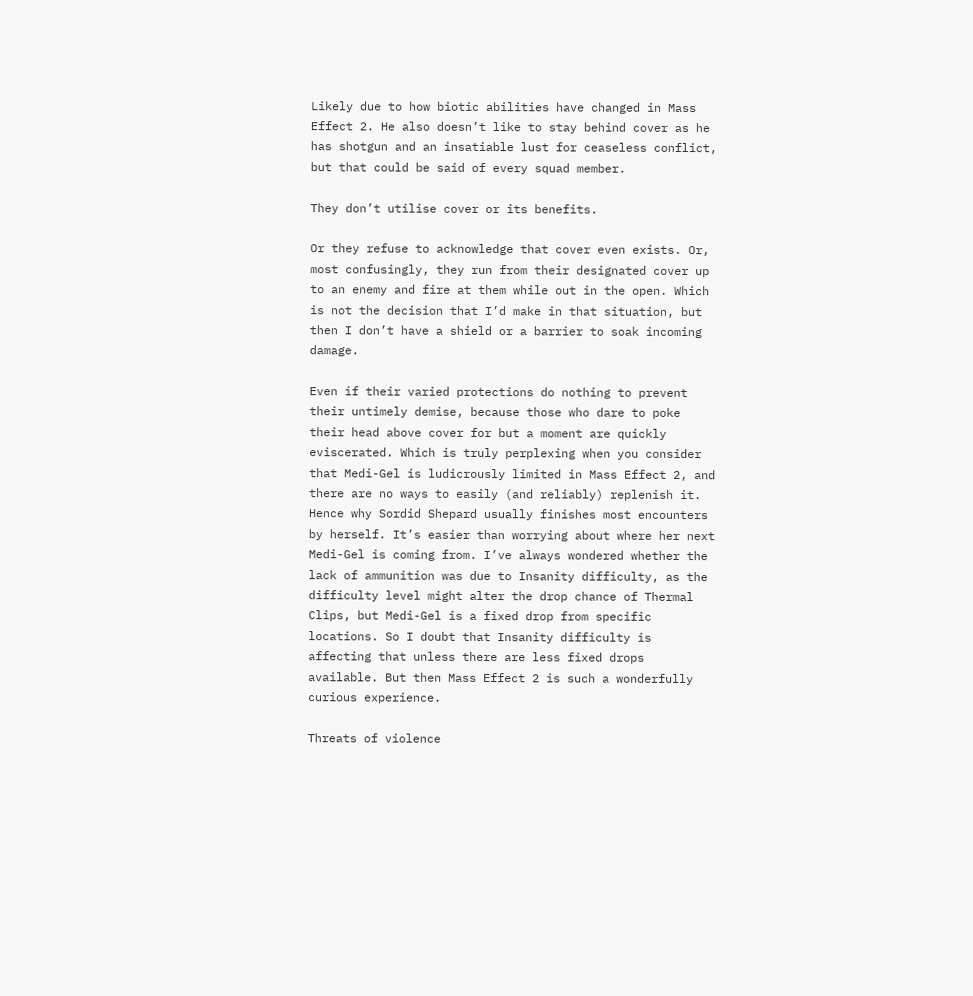Likely due to how biotic abilities have changed in Mass Effect 2. He also doesn’t like to stay behind cover as he has shotgun and an insatiable lust for ceaseless conflict, but that could be said of every squad member.

They don’t utilise cover or its benefits.

Or they refuse to acknowledge that cover even exists. Or, most confusingly, they run from their designated cover up to an enemy and fire at them while out in the open. Which is not the decision that I’d make in that situation, but then I don’t have a shield or a barrier to soak incoming damage.

Even if their varied protections do nothing to prevent their untimely demise, because those who dare to poke their head above cover for but a moment are quickly eviscerated. Which is truly perplexing when you consider that Medi-Gel is ludicrously limited in Mass Effect 2, and there are no ways to easily (and reliably) replenish it. Hence why Sordid Shepard usually finishes most encounters by herself. It’s easier than worrying about where her next Medi-Gel is coming from. I’ve always wondered whether the lack of ammunition was due to Insanity difficulty, as the difficulty level might alter the drop chance of Thermal Clips, but Medi-Gel is a fixed drop from specific locations. So I doubt that Insanity difficulty is affecting that unless there are less fixed drops available. But then Mass Effect 2 is such a wonderfully curious experience.

Threats of violence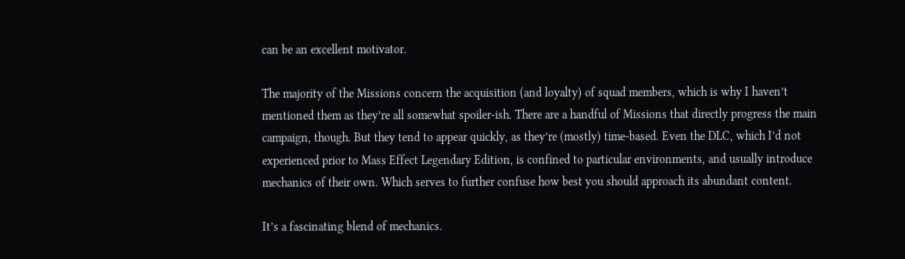can be an excellent motivator.

The majority of the Missions concern the acquisition (and loyalty) of squad members, which is why I haven’t mentioned them as they’re all somewhat spoiler-ish. There are a handful of Missions that directly progress the main campaign, though. But they tend to appear quickly, as they’re (mostly) time-based. Even the DLC, which I’d not experienced prior to Mass Effect Legendary Edition, is confined to particular environments, and usually introduce mechanics of their own. Which serves to further confuse how best you should approach its abundant content.

It’s a fascinating blend of mechanics.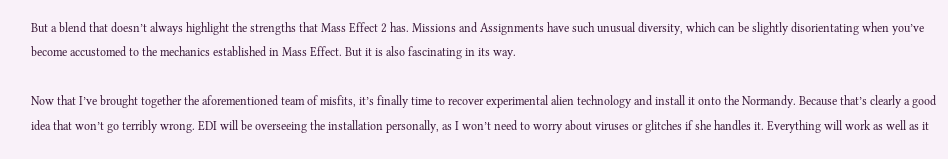But a blend that doesn’t always highlight the strengths that Mass Effect 2 has. Missions and Assignments have such unusual diversity, which can be slightly disorientating when you’ve become accustomed to the mechanics established in Mass Effect. But it is also fascinating in its way.

Now that I’ve brought together the aforementioned team of misfits, it’s finally time to recover experimental alien technology and install it onto the Normandy. Because that’s clearly a good idea that won’t go terribly wrong. EDI will be overseeing the installation personally, as I won’t need to worry about viruses or glitches if she handles it. Everything will work as well as it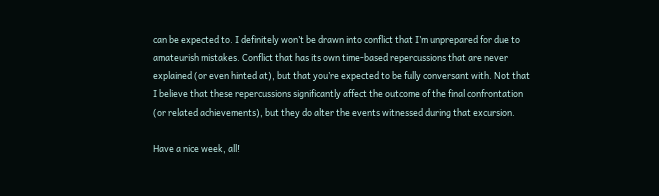can be expected to. I definitely won’t be drawn into conflict that I’m unprepared for due to amateurish mistakes. Conflict that has its own time-based repercussions that are never explained (or even hinted at), but that you’re expected to be fully conversant with. Not that I believe that these repercussions significantly affect the outcome of the final confrontation (or related achievements), but they do alter the events witnessed during that excursion.

Have a nice week, all!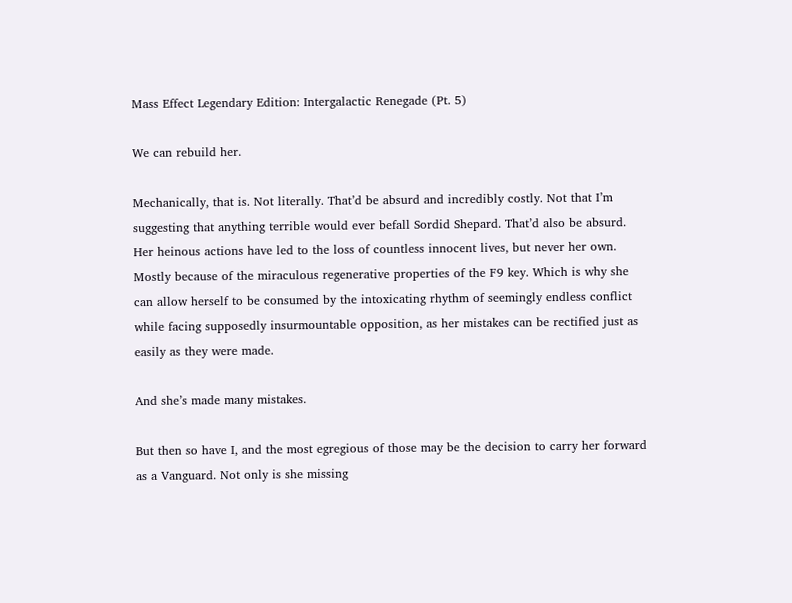Mass Effect Legendary Edition: Intergalactic Renegade (Pt. 5)

We can rebuild her.

Mechanically, that is. Not literally. That’d be absurd and incredibly costly. Not that I’m suggesting that anything terrible would ever befall Sordid Shepard. That’d also be absurd. Her heinous actions have led to the loss of countless innocent lives, but never her own. Mostly because of the miraculous regenerative properties of the F9 key. Which is why she can allow herself to be consumed by the intoxicating rhythm of seemingly endless conflict while facing supposedly insurmountable opposition, as her mistakes can be rectified just as easily as they were made.

And she’s made many mistakes.

But then so have I, and the most egregious of those may be the decision to carry her forward as a Vanguard. Not only is she missing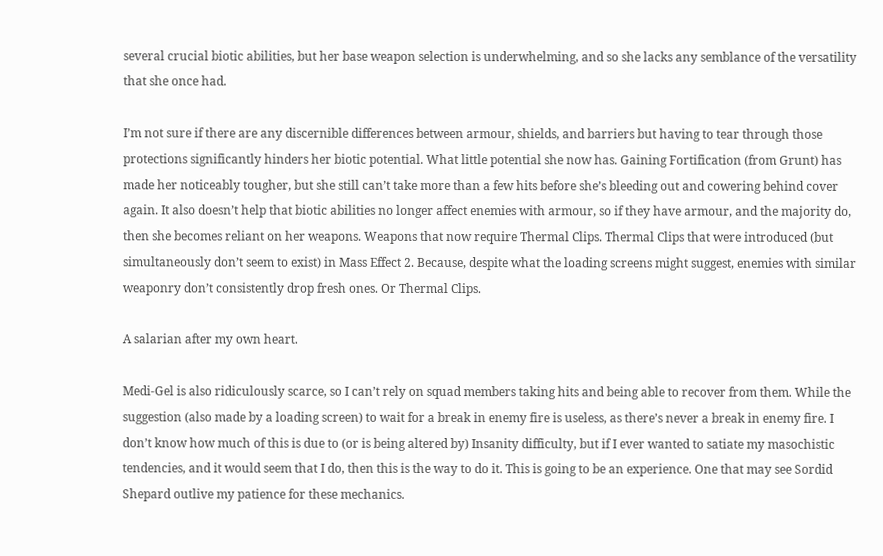several crucial biotic abilities, but her base weapon selection is underwhelming, and so she lacks any semblance of the versatility that she once had.

I’m not sure if there are any discernible differences between armour, shields, and barriers but having to tear through those protections significantly hinders her biotic potential. What little potential she now has. Gaining Fortification (from Grunt) has made her noticeably tougher, but she still can’t take more than a few hits before she’s bleeding out and cowering behind cover again. It also doesn’t help that biotic abilities no longer affect enemies with armour, so if they have armour, and the majority do, then she becomes reliant on her weapons. Weapons that now require Thermal Clips. Thermal Clips that were introduced (but simultaneously don’t seem to exist) in Mass Effect 2. Because, despite what the loading screens might suggest, enemies with similar weaponry don’t consistently drop fresh ones. Or Thermal Clips.

A salarian after my own heart.

Medi-Gel is also ridiculously scarce, so I can’t rely on squad members taking hits and being able to recover from them. While the suggestion (also made by a loading screen) to wait for a break in enemy fire is useless, as there’s never a break in enemy fire. I don’t know how much of this is due to (or is being altered by) Insanity difficulty, but if I ever wanted to satiate my masochistic tendencies, and it would seem that I do, then this is the way to do it. This is going to be an experience. One that may see Sordid Shepard outlive my patience for these mechanics.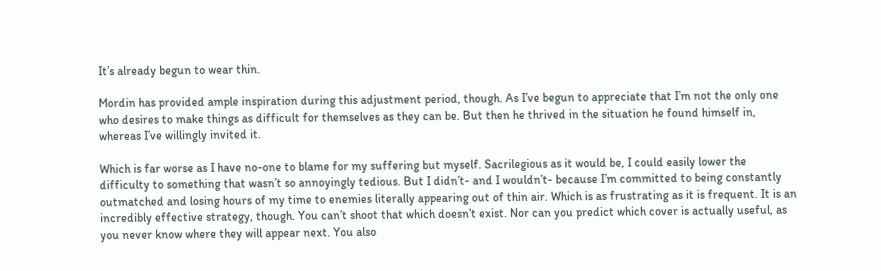It’s already begun to wear thin.

Mordin has provided ample inspiration during this adjustment period, though. As I’ve begun to appreciate that I’m not the only one who desires to make things as difficult for themselves as they can be. But then he thrived in the situation he found himself in, whereas I’ve willingly invited it.

Which is far worse as I have no-one to blame for my suffering but myself. Sacrilegious as it would be, I could easily lower the difficulty to something that wasn’t so annoyingly tedious. But I didn’t- and I wouldn’t- because I’m committed to being constantly outmatched and losing hours of my time to enemies literally appearing out of thin air. Which is as frustrating as it is frequent. It is an incredibly effective strategy, though. You can’t shoot that which doesn’t exist. Nor can you predict which cover is actually useful, as you never know where they will appear next. You also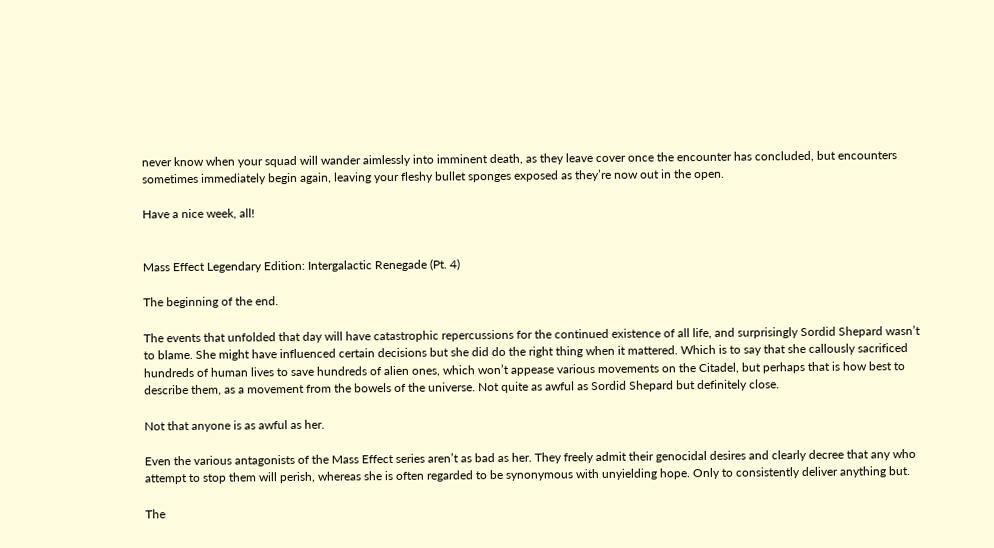never know when your squad will wander aimlessly into imminent death, as they leave cover once the encounter has concluded, but encounters sometimes immediately begin again, leaving your fleshy bullet sponges exposed as they’re now out in the open.

Have a nice week, all!


Mass Effect Legendary Edition: Intergalactic Renegade (Pt. 4)

The beginning of the end.

The events that unfolded that day will have catastrophic repercussions for the continued existence of all life, and surprisingly Sordid Shepard wasn’t to blame. She might have influenced certain decisions but she did do the right thing when it mattered. Which is to say that she callously sacrificed hundreds of human lives to save hundreds of alien ones, which won’t appease various movements on the Citadel, but perhaps that is how best to describe them, as a movement from the bowels of the universe. Not quite as awful as Sordid Shepard but definitely close.

Not that anyone is as awful as her.

Even the various antagonists of the Mass Effect series aren’t as bad as her. They freely admit their genocidal desires and clearly decree that any who attempt to stop them will perish, whereas she is often regarded to be synonymous with unyielding hope. Only to consistently deliver anything but.

The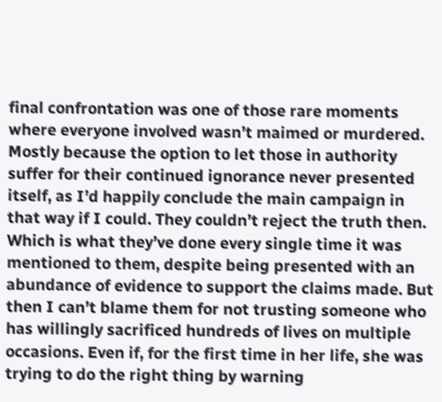final confrontation was one of those rare moments where everyone involved wasn’t maimed or murdered. Mostly because the option to let those in authority suffer for their continued ignorance never presented itself, as I’d happily conclude the main campaign in that way if I could. They couldn’t reject the truth then. Which is what they’ve done every single time it was mentioned to them, despite being presented with an abundance of evidence to support the claims made. But then I can’t blame them for not trusting someone who has willingly sacrificed hundreds of lives on multiple occasions. Even if, for the first time in her life, she was trying to do the right thing by warning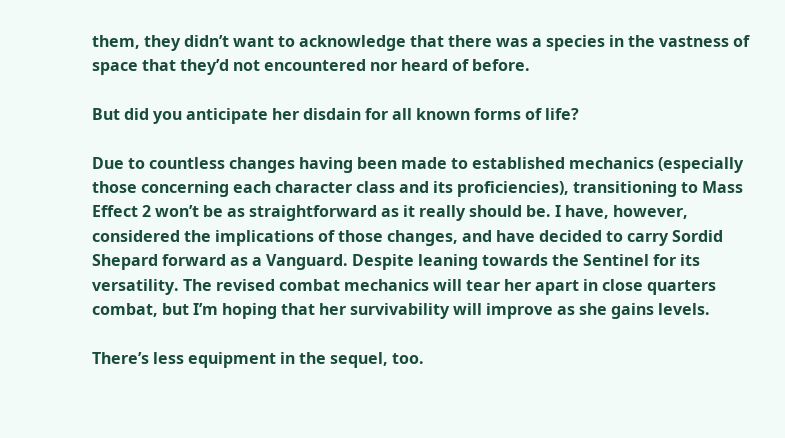them, they didn’t want to acknowledge that there was a species in the vastness of space that they’d not encountered nor heard of before.

But did you anticipate her disdain for all known forms of life?

Due to countless changes having been made to established mechanics (especially those concerning each character class and its proficiencies), transitioning to Mass Effect 2 won’t be as straightforward as it really should be. I have, however, considered the implications of those changes, and have decided to carry Sordid Shepard forward as a Vanguard. Despite leaning towards the Sentinel for its versatility. The revised combat mechanics will tear her apart in close quarters combat, but I’m hoping that her survivability will improve as she gains levels.

There’s less equipment in the sequel, too.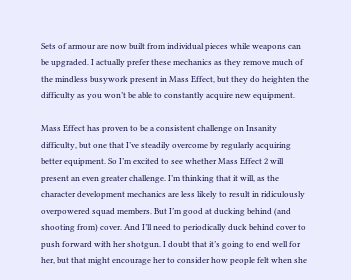Sets of armour are now built from individual pieces while weapons can be upgraded. I actually prefer these mechanics as they remove much of the mindless busywork present in Mass Effect, but they do heighten the difficulty as you won’t be able to constantly acquire new equipment.

Mass Effect has proven to be a consistent challenge on Insanity difficulty, but one that I’ve steadily overcome by regularly acquiring better equipment. So I’m excited to see whether Mass Effect 2 will present an even greater challenge. I’m thinking that it will, as the character development mechanics are less likely to result in ridiculously overpowered squad members. But I’m good at ducking behind (and shooting from) cover. And I’ll need to periodically duck behind cover to push forward with her shotgun. I doubt that it’s going to end well for her, but that might encourage her to consider how people felt when she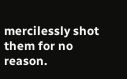mercilessly shot them for no reason.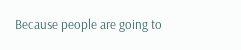Because people are going to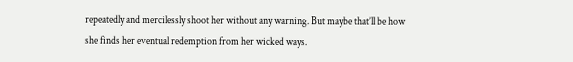repeatedly and mercilessly shoot her without any warning. But maybe that’ll be how she finds her eventual redemption from her wicked ways.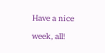Have a nice week, all!